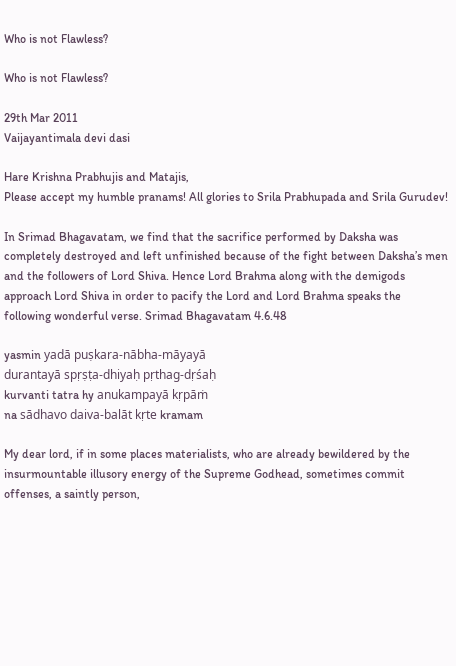Who is not Flawless?

Who is not Flawless?

29th Mar 2011
Vaijayantimala devi dasi

Hare Krishna Prabhujis and Matajis,
Please accept my humble pranams! All glories to Srila Prabhupada and Srila Gurudev!

In Srimad Bhagavatam, we find that the sacrifice performed by Daksha was completely destroyed and left unfinished because of the fight between Daksha’s men and the followers of Lord Shiva. Hence Lord Brahma along with the demigods approach Lord Shiva in order to pacify the Lord and Lord Brahma speaks the following wonderful verse. Srimad Bhagavatam 4.6.48

yasmin yadā puṣkara-nābha-māyayā
durantayā spṛṣṭa-dhiyaḥ pṛthag-dṛśaḥ
kurvanti tatra hy anukampayā kṛpāṁ
na sādhavo daiva-balāt kṛte kramam

My dear lord, if in some places materialists, who are already bewildered by the insurmountable illusory energy of the Supreme Godhead, sometimes commit offenses, a saintly person,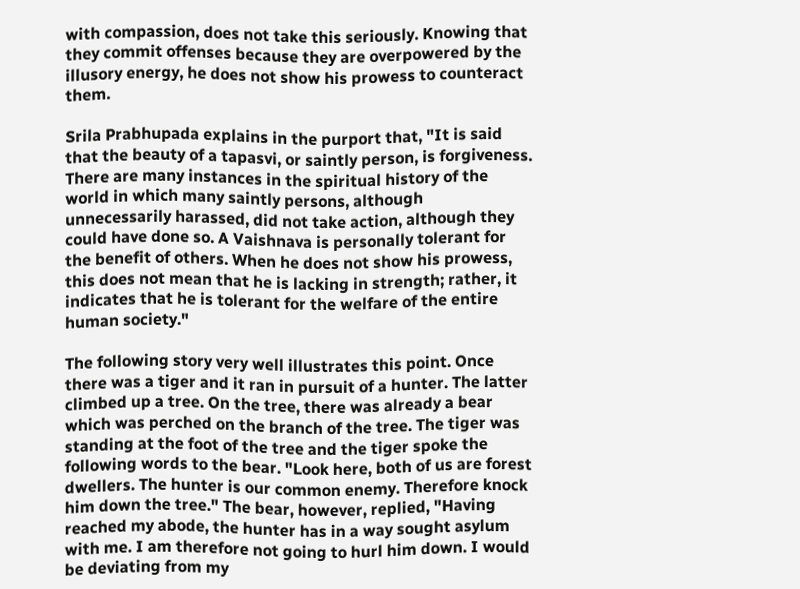with compassion, does not take this seriously. Knowing that they commit offenses because they are overpowered by the illusory energy, he does not show his prowess to counteract them.

Srila Prabhupada explains in the purport that, "It is said that the beauty of a tapasvi, or saintly person, is forgiveness. There are many instances in the spiritual history of the world in which many saintly persons, although unnecessarily harassed, did not take action, although they could have done so. A Vaishnava is personally tolerant for the benefit of others. When he does not show his prowess, this does not mean that he is lacking in strength; rather, it indicates that he is tolerant for the welfare of the entire human society."

The following story very well illustrates this point. Once there was a tiger and it ran in pursuit of a hunter. The latter climbed up a tree. On the tree, there was already a bear which was perched on the branch of the tree. The tiger was standing at the foot of the tree and the tiger spoke the following words to the bear. "Look here, both of us are forest dwellers. The hunter is our common enemy. Therefore knock him down the tree." The bear, however, replied, "Having reached my abode, the hunter has in a way sought asylum with me. I am therefore not going to hurl him down. I would be deviating from my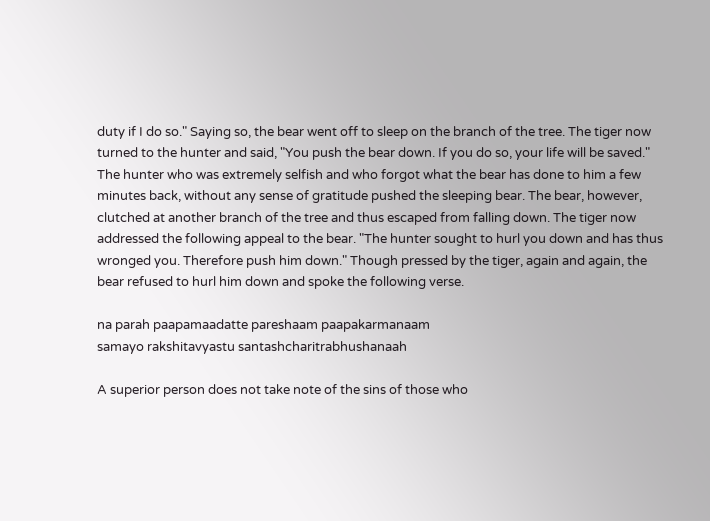duty if I do so." Saying so, the bear went off to sleep on the branch of the tree. The tiger now turned to the hunter and said, "You push the bear down. If you do so, your life will be saved." The hunter who was extremely selfish and who forgot what the bear has done to him a few minutes back, without any sense of gratitude pushed the sleeping bear. The bear, however, clutched at another branch of the tree and thus escaped from falling down. The tiger now addressed the following appeal to the bear. "The hunter sought to hurl you down and has thus wronged you. Therefore push him down." Though pressed by the tiger, again and again, the bear refused to hurl him down and spoke the following verse.

na parah paapamaadatte pareshaam paapakarmanaam
samayo rakshitavyastu santashcharitrabhushanaah

A superior person does not take note of the sins of those who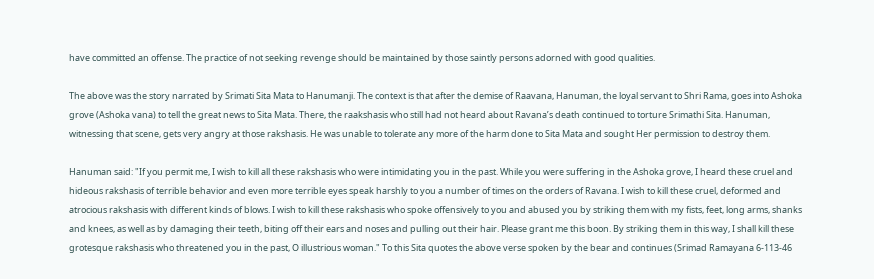have committed an offense. The practice of not seeking revenge should be maintained by those saintly persons adorned with good qualities.

The above was the story narrated by Srimati Sita Mata to Hanumanji. The context is that after the demise of Raavana, Hanuman, the loyal servant to Shri Rama, goes into Ashoka grove (Ashoka vana) to tell the great news to Sita Mata. There, the raakshasis who still had not heard about Ravana’s death continued to torture Srimathi Sita. Hanuman, witnessing that scene, gets very angry at those rakshasis. He was unable to tolerate any more of the harm done to Sita Mata and sought Her permission to destroy them.

Hanuman said: "If you permit me, I wish to kill all these rakshasis who were intimidating you in the past. While you were suffering in the Ashoka grove, I heard these cruel and hideous rakshasis of terrible behavior and even more terrible eyes speak harshly to you a number of times on the orders of Ravana. I wish to kill these cruel, deformed and atrocious rakshasis with different kinds of blows. I wish to kill these rakshasis who spoke offensively to you and abused you by striking them with my fists, feet, long arms, shanks and knees, as well as by damaging their teeth, biting off their ears and noses and pulling out their hair. Please grant me this boon. By striking them in this way, I shall kill these grotesque rakshasis who threatened you in the past, O illustrious woman." To this Sita quotes the above verse spoken by the bear and continues (Srimad Ramayana 6-113-46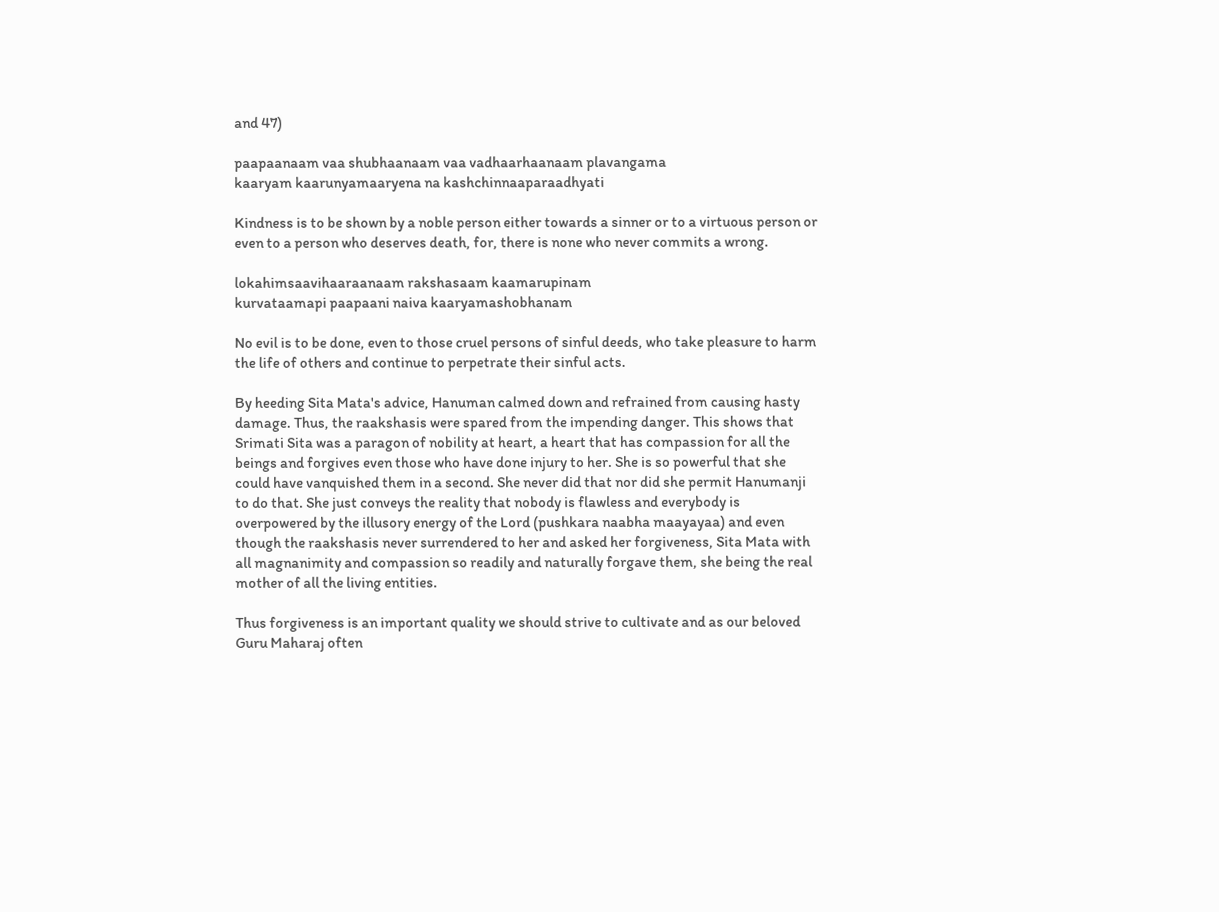and 47)

paapaanaam vaa shubhaanaam vaa vadhaarhaanaam plavangama
kaaryam kaarunyamaaryena na kashchinnaaparaadhyati

Kindness is to be shown by a noble person either towards a sinner or to a virtuous person or even to a person who deserves death, for, there is none who never commits a wrong.

lokahimsaavihaaraanaam rakshasaam kaamarupinam
kurvataamapi paapaani naiva kaaryamashobhanam

No evil is to be done, even to those cruel persons of sinful deeds, who take pleasure to harm the life of others and continue to perpetrate their sinful acts.

By heeding Sita Mata's advice, Hanuman calmed down and refrained from causing hasty damage. Thus, the raakshasis were spared from the impending danger. This shows that Srimati Sita was a paragon of nobility at heart, a heart that has compassion for all the beings and forgives even those who have done injury to her. She is so powerful that she could have vanquished them in a second. She never did that nor did she permit Hanumanji to do that. She just conveys the reality that nobody is flawless and everybody is overpowered by the illusory energy of the Lord (pushkara naabha maayayaa) and even though the raakshasis never surrendered to her and asked her forgiveness, Sita Mata with all magnanimity and compassion so readily and naturally forgave them, she being the real mother of all the living entities.

Thus forgiveness is an important quality we should strive to cultivate and as our beloved Guru Maharaj often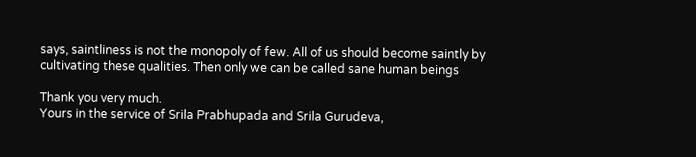says, saintliness is not the monopoly of few. All of us should become saintly by cultivating these qualities. Then only we can be called sane human beings

Thank you very much.
Yours in the service of Srila Prabhupada and Srila Gurudeva,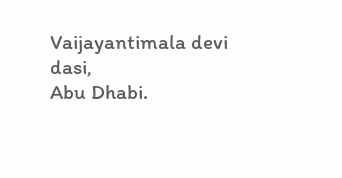Vaijayantimala devi dasi,
Abu Dhabi.